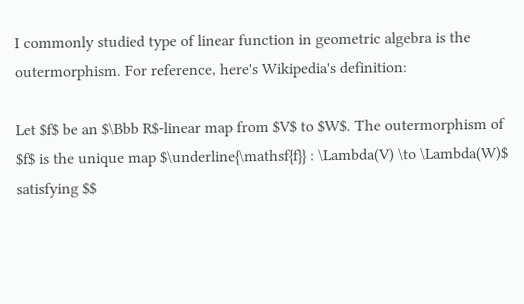I commonly studied type of linear function in geometric algebra is the outermorphism. For reference, here's Wikipedia's definition:

Let $f$ be an $\Bbb R$-linear map from $V$ to $W$. The outermorphism of $f$ is the unique map $\underline{\mathsf{f}} : \Lambda(V) \to \Lambda(W)$ satisfying $$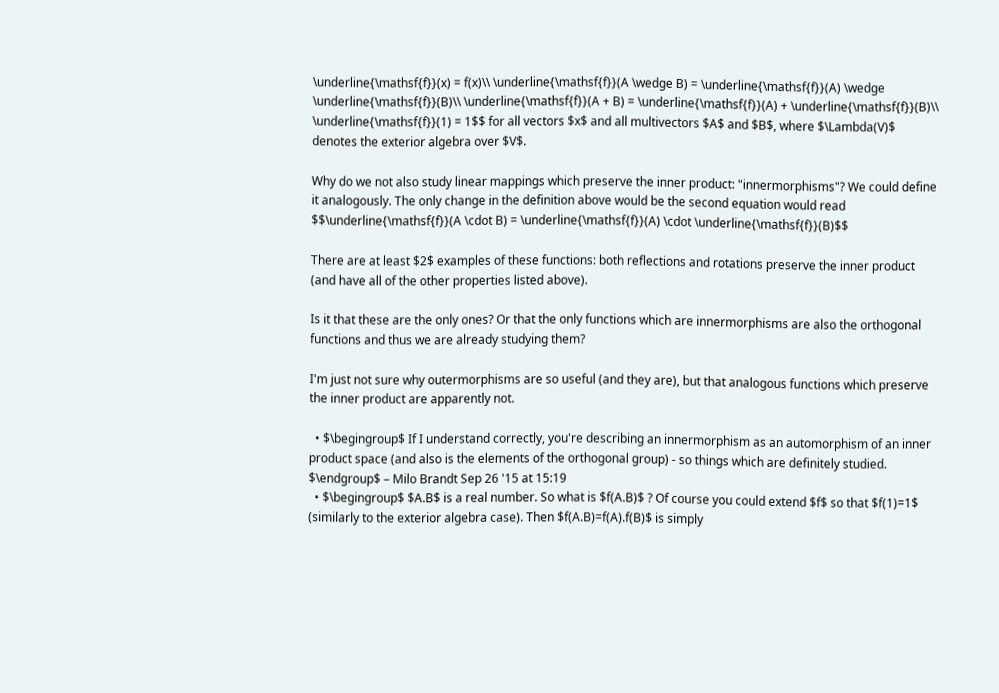\underline{\mathsf{f}}(x) = f(x)\\ \underline{\mathsf{f}}(A \wedge B) = \underline{\mathsf{f}}(A) \wedge \underline{\mathsf{f}}(B)\\ \underline{\mathsf{f}}(A + B) = \underline{\mathsf{f}}(A) + \underline{\mathsf{f}}(B)\\ \underline{\mathsf{f}}(1) = 1$$ for all vectors $x$ and all multivectors $A$ and $B$, where $\Lambda(V)$ denotes the exterior algebra over $V$.

Why do we not also study linear mappings which preserve the inner product: "innermorphisms"? We could define it analogously. The only change in the definition above would be the second equation would read $$\underline{\mathsf{f}}(A \cdot B) = \underline{\mathsf{f}}(A) \cdot \underline{\mathsf{f}}(B)$$

There are at least $2$ examples of these functions: both reflections and rotations preserve the inner product (and have all of the other properties listed above).

Is it that these are the only ones? Or that the only functions which are innermorphisms are also the orthogonal functions and thus we are already studying them?

I'm just not sure why outermorphisms are so useful (and they are), but that analogous functions which preserve the inner product are apparently not.

  • $\begingroup$ If I understand correctly, you're describing an innermorphism as an automorphism of an inner product space (and also is the elements of the orthogonal group) - so things which are definitely studied. $\endgroup$ – Milo Brandt Sep 26 '15 at 15:19
  • $\begingroup$ $A.B$ is a real number. So what is $f(A.B)$ ? Of course you could extend $f$ so that $f(1)=1$ (similarly to the exterior algebra case). Then $f(A.B)=f(A).f(B)$ is simply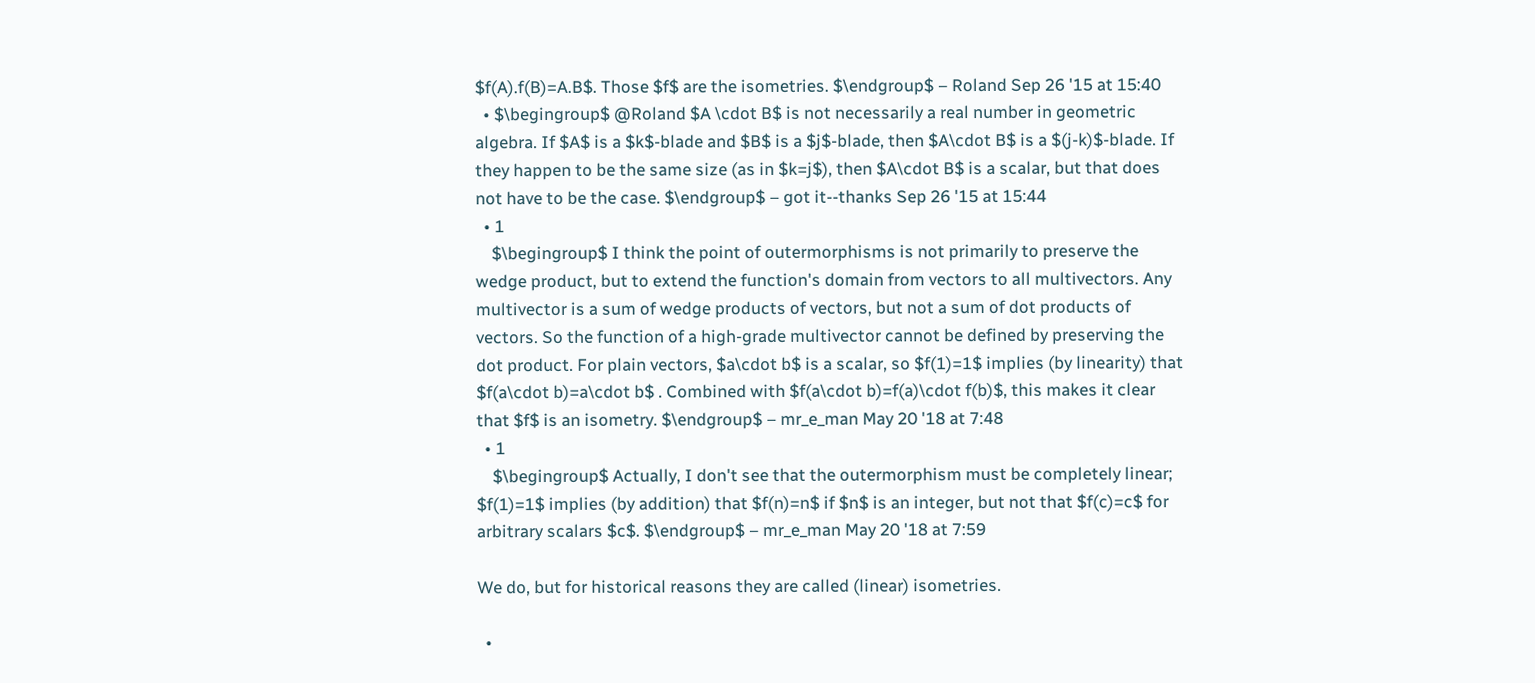$f(A).f(B)=A.B$. Those $f$ are the isometries. $\endgroup$ – Roland Sep 26 '15 at 15:40
  • $\begingroup$ @Roland $A \cdot B$ is not necessarily a real number in geometric algebra. If $A$ is a $k$-blade and $B$ is a $j$-blade, then $A\cdot B$ is a $(j-k)$-blade. If they happen to be the same size (as in $k=j$), then $A\cdot B$ is a scalar, but that does not have to be the case. $\endgroup$ – got it--thanks Sep 26 '15 at 15:44
  • 1
    $\begingroup$ I think the point of outermorphisms is not primarily to preserve the wedge product, but to extend the function's domain from vectors to all multivectors. Any multivector is a sum of wedge products of vectors, but not a sum of dot products of vectors. So the function of a high-grade multivector cannot be defined by preserving the dot product. For plain vectors, $a\cdot b$ is a scalar, so $f(1)=1$ implies (by linearity) that $f(a\cdot b)=a\cdot b$ . Combined with $f(a\cdot b)=f(a)\cdot f(b)$, this makes it clear that $f$ is an isometry. $\endgroup$ – mr_e_man May 20 '18 at 7:48
  • 1
    $\begingroup$ Actually, I don't see that the outermorphism must be completely linear; $f(1)=1$ implies (by addition) that $f(n)=n$ if $n$ is an integer, but not that $f(c)=c$ for arbitrary scalars $c$. $\endgroup$ – mr_e_man May 20 '18 at 7:59

We do, but for historical reasons they are called (linear) isometries.

  •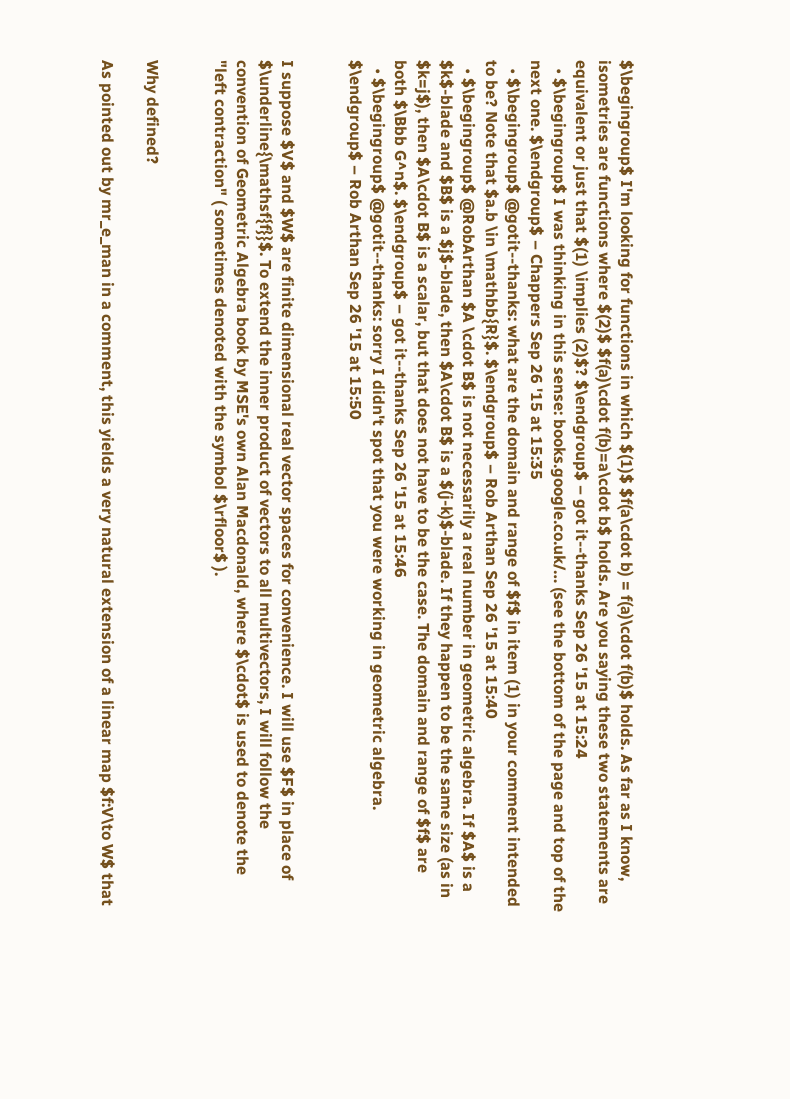$\begingroup$ I'm looking for functions in which $(1)$ $f(a\cdot b) = f(a)\cdot f(b)$ holds. As far as I know, isometries are functions where $(2)$ $f(a)\cdot f(b)=a\cdot b$ holds. Are you saying these two statements are equivalent or just that $(1) \implies (2)$? $\endgroup$ – got it--thanks Sep 26 '15 at 15:24
  • $\begingroup$ I was thinking in this sense: books.google.co.uk/… (see the bottom of the page and top of the next one. $\endgroup$ – Chappers Sep 26 '15 at 15:35
  • $\begingroup$ @gotit--thanks: what are the domain and range of $f$ in item (1) in your comment intended to be? Note that $a.b \in \mathbb{R}$. $\endgroup$ – Rob Arthan Sep 26 '15 at 15:40
  • $\begingroup$ @RobArthan $A \cdot B$ is not necessarily a real number in geometric algebra. If $A$ is a $k$-blade and $B$ is a $j$-blade, then $A\cdot B$ is a $(j-k)$-blade. If they happen to be the same size (as in $k=j$), then $A\cdot B$ is a scalar, but that does not have to be the case. The domain and range of $f$ are both $\Bbb G^n$. $\endgroup$ – got it--thanks Sep 26 '15 at 15:46
  • $\begingroup$ @gotit--thanks: sorry I didn't spot that you were working in geometric algebra. $\endgroup$ – Rob Arthan Sep 26 '15 at 15:50


I suppose $V$ and $W$ are finite dimensional real vector spaces for convenience. I will use $F$ in place of $\underline{\mathsf{f}}$. To extend the inner product of vectors to all multivectors, I will follow the convention of Geometric Algebra book by MSE's own Alan Macdonald, where $\cdot$ is used to denote the "left contraction" ( sometimes denoted with the symbol $\rfloor$ ).


Why defined?

As pointed out by mr_e_man in a comment, this yields a very natural extension of a linear map $f:V\to W$ that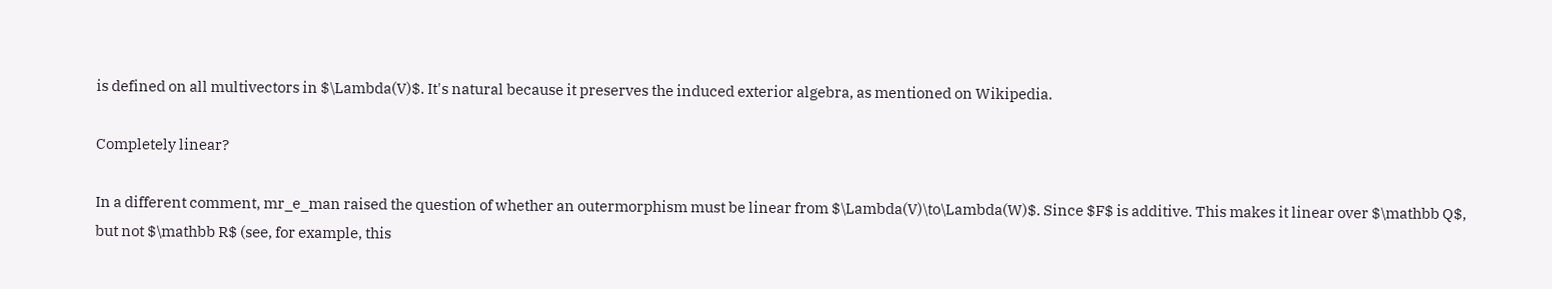is defined on all multivectors in $\Lambda(V)$. It's natural because it preserves the induced exterior algebra, as mentioned on Wikipedia.

Completely linear?

In a different comment, mr_e_man raised the question of whether an outermorphism must be linear from $\Lambda(V)\to\Lambda(W)$. Since $F$ is additive. This makes it linear over $\mathbb Q$, but not $\mathbb R$ (see, for example, this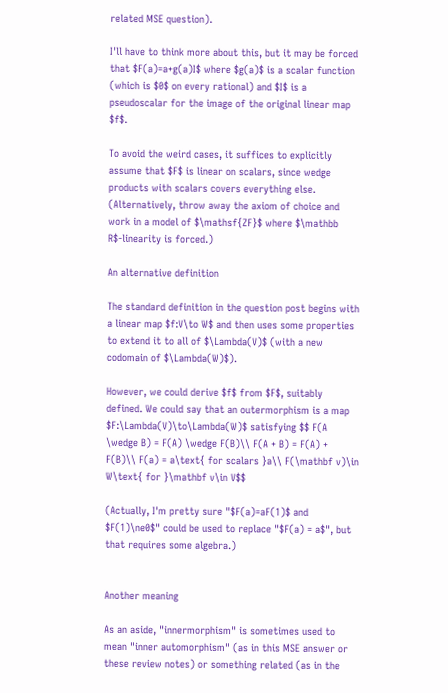related MSE question).

I'll have to think more about this, but it may be forced that $F(a)=a+g(a)I$ where $g(a)$ is a scalar function (which is $0$ on every rational) and $I$ is a pseudoscalar for the image of the original linear map $f$.

To avoid the weird cases, it suffices to explicitly assume that $F$ is linear on scalars, since wedge products with scalars covers everything else. (Alternatively, throw away the axiom of choice and work in a model of $\mathsf{ZF}$ where $\mathbb R$-linearity is forced.)

An alternative definition

The standard definition in the question post begins with a linear map $f:V\to W$ and then uses some properties to extend it to all of $\Lambda(V)$ (with a new codomain of $\Lambda(W)$).

However, we could derive $f$ from $F$, suitably defined. We could say that an outermorphism is a map $F:\Lambda(V)\to\Lambda(W)$ satisfying $$ F(A \wedge B) = F(A) \wedge F(B)\\ F(A + B) = F(A) + F(B)\\ F(a) = a\text{ for scalars }a\\ F(\mathbf v)\in W\text{ for }\mathbf v\in V$$

(Actually, I'm pretty sure "$F(a)=aF(1)$ and $F(1)\ne0$" could be used to replace "$F(a) = a$", but that requires some algebra.)


Another meaning

As an aside, "innermorphism" is sometimes used to mean "inner automorphism" (as in this MSE answer or these review notes) or something related (as in the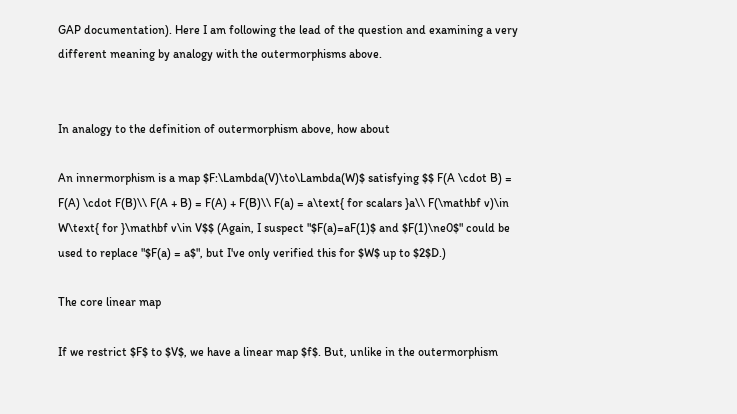GAP documentation). Here I am following the lead of the question and examining a very different meaning by analogy with the outermorphisms above.


In analogy to the definition of outermorphism above, how about

An innermorphism is a map $F:\Lambda(V)\to\Lambda(W)$ satisfying $$ F(A \cdot B) = F(A) \cdot F(B)\\ F(A + B) = F(A) + F(B)\\ F(a) = a\text{ for scalars }a\\ F(\mathbf v)\in W\text{ for }\mathbf v\in V$$ (Again, I suspect "$F(a)=aF(1)$ and $F(1)\ne0$" could be used to replace "$F(a) = a$", but I've only verified this for $W$ up to $2$D.)

The core linear map

If we restrict $F$ to $V$, we have a linear map $f$. But, unlike in the outermorphism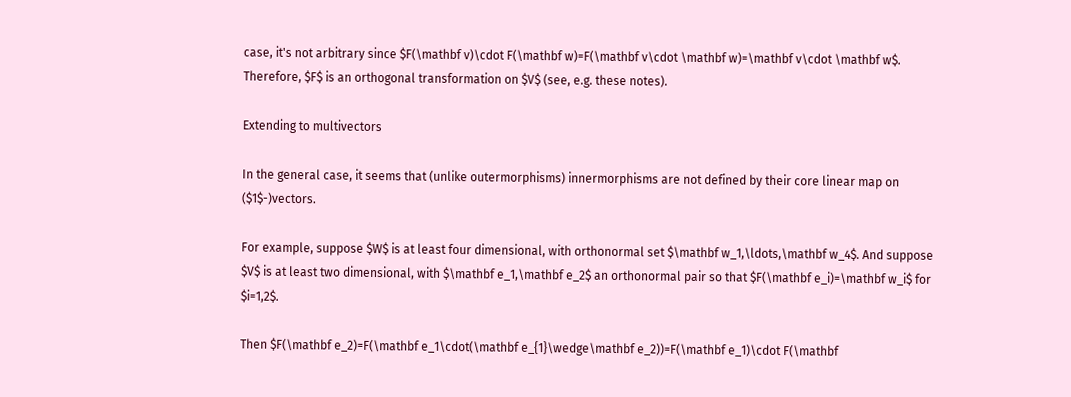case, it's not arbitrary since $F(\mathbf v)\cdot F(\mathbf w)=F(\mathbf v\cdot \mathbf w)=\mathbf v\cdot \mathbf w$. Therefore, $F$ is an orthogonal transformation on $V$ (see, e.g. these notes).

Extending to multivectors

In the general case, it seems that (unlike outermorphisms) innermorphisms are not defined by their core linear map on ($1$-)vectors.

For example, suppose $W$ is at least four dimensional, with orthonormal set $\mathbf w_1,\ldots,\mathbf w_4$. And suppose $V$ is at least two dimensional, with $\mathbf e_1,\mathbf e_2$ an orthonormal pair so that $F(\mathbf e_i)=\mathbf w_i$ for $i=1,2$.

Then $F(\mathbf e_2)=F(\mathbf e_1\cdot(\mathbf e_{1}\wedge\mathbf e_2))=F(\mathbf e_1)\cdot F(\mathbf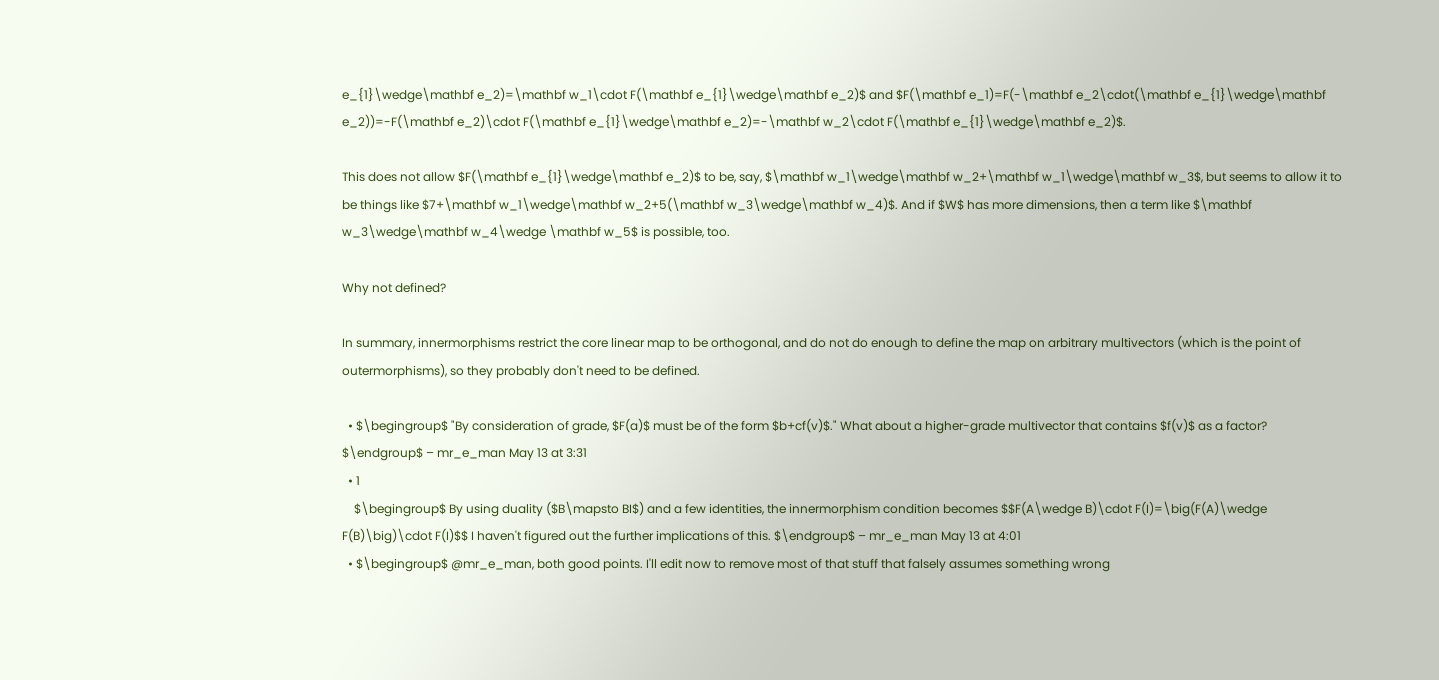e_{1}\wedge\mathbf e_2)=\mathbf w_1\cdot F(\mathbf e_{1}\wedge\mathbf e_2)$ and $F(\mathbf e_1)=F(-\mathbf e_2\cdot(\mathbf e_{1}\wedge\mathbf e_2))=-F(\mathbf e_2)\cdot F(\mathbf e_{1}\wedge\mathbf e_2)=-\mathbf w_2\cdot F(\mathbf e_{1}\wedge\mathbf e_2)$.

This does not allow $F(\mathbf e_{1}\wedge\mathbf e_2)$ to be, say, $\mathbf w_1\wedge\mathbf w_2+\mathbf w_1\wedge\mathbf w_3$, but seems to allow it to be things like $7+\mathbf w_1\wedge\mathbf w_2+5(\mathbf w_3\wedge\mathbf w_4)$. And if $W$ has more dimensions, then a term like $\mathbf w_3\wedge\mathbf w_4\wedge \mathbf w_5$ is possible, too.

Why not defined?

In summary, innermorphisms restrict the core linear map to be orthogonal, and do not do enough to define the map on arbitrary multivectors (which is the point of outermorphisms), so they probably don't need to be defined.

  • $\begingroup$ "By consideration of grade, $F(a)$ must be of the form $b+cf(v)$." What about a higher-grade multivector that contains $f(v)$ as a factor? $\endgroup$ – mr_e_man May 13 at 3:31
  • 1
    $\begingroup$ By using duality ($B\mapsto BI$) and a few identities, the innermorphism condition becomes $$F(A\wedge B)\cdot F(I)=\big(F(A)\wedge F(B)\big)\cdot F(I)$$ I haven't figured out the further implications of this. $\endgroup$ – mr_e_man May 13 at 4:01
  • $\begingroup$ @mr_e_man, both good points. I'll edit now to remove most of that stuff that falsely assumes something wrong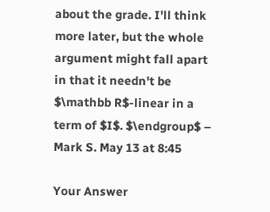about the grade. I'll think more later, but the whole argument might fall apart in that it needn't be $\mathbb R$-linear in a term of $I$. $\endgroup$ – Mark S. May 13 at 8:45

Your Answer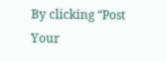By clicking “Post Your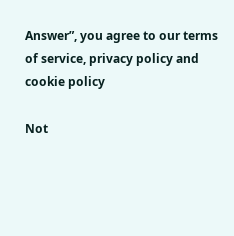Answer”, you agree to our terms of service, privacy policy and cookie policy

Not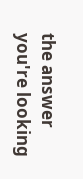the answer you're looking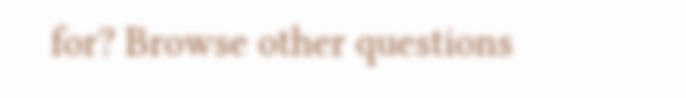for? Browse other questions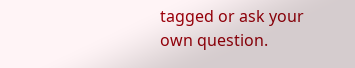tagged or ask your own question.